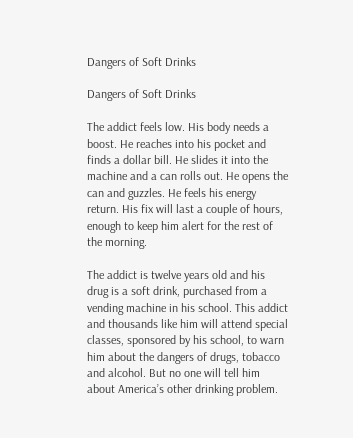Dangers of Soft Drinks

Dangers of Soft Drinks

The addict feels low. His body needs a boost. He reaches into his pocket and finds a dollar bill. He slides it into the machine and a can rolls out. He opens the can and guzzles. He feels his energy return. His fix will last a couple of hours, enough to keep him alert for the rest of the morning.

The addict is twelve years old and his drug is a soft drink, purchased from a vending machine in his school. This addict and thousands like him will attend special classes, sponsored by his school, to warn him about the dangers of drugs, tobacco and alcohol. But no one will tell him about America’s other drinking problem.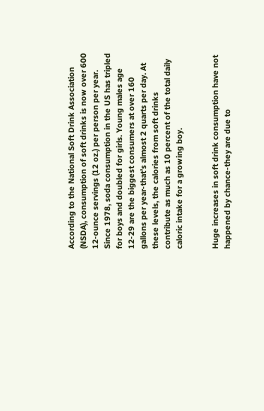According to the National Soft Drink Association (NSDA), consumption of soft drinks is now over 600 12‑ounce servings (12 oz.) per person per year. Since 1978, soda consumption in the US has tripled for boys and doubled for girls. Young males age 12‑29 are the biggest consumers at over 160 gallons per year‑that’s almost 2 quarts per day. At these levels, the calories from soft drinks contribute as much as 10 percent of the total daily caloric intake for a growing boy.


Huge increases in soft drink consumption have not happened by chance‑they are due to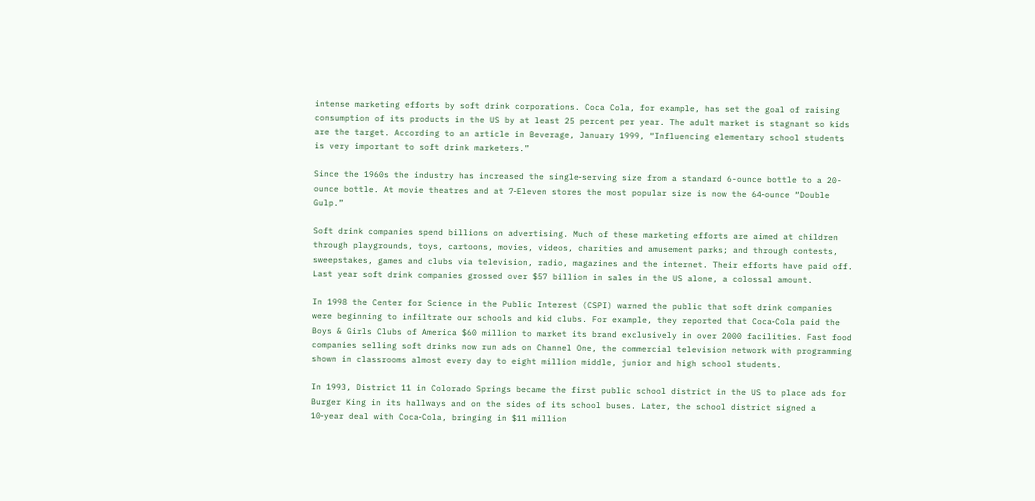intense marketing efforts by soft drink corporations. Coca Cola, for example, has set the goal of raising consumption of its products in the US by at least 25 percent per year. The adult market is stagnant so kids are the target. According to an article in Beverage, January 1999, “Influencing elementary school students is very important to soft drink marketers.”

Since the 1960s the industry has increased the single‑serving size from a standard 6-ounce bottle to a 20-ounce bottle. At movie theatres and at 7‑Eleven stores the most popular size is now the 64‑ounce “Double Gulp.”

Soft drink companies spend billions on advertising. Much of these marketing efforts are aimed at children through playgrounds, toys, cartoons, movies, videos, charities and amusement parks; and through contests, sweepstakes, games and clubs via television, radio, magazines and the internet. Their efforts have paid off. Last year soft drink companies grossed over $57 billion in sales in the US alone, a colossal amount.

In 1998 the Center for Science in the Public Interest (CSPI) warned the public that soft drink companies were beginning to infiltrate our schools and kid clubs. For example, they reported that Coca‑Cola paid the Boys & Girls Clubs of America $60 million to market its brand exclusively in over 2000 facilities. Fast food companies selling soft drinks now run ads on Channel One, the commercial television network with programming shown in classrooms almost every day to eight million middle, junior and high school students.

In 1993, District 11 in Colorado Springs became the first public school district in the US to place ads for Burger King in its hallways and on the sides of its school buses. Later, the school district signed a 10‑year deal with Coca‑Cola, bringing in $11 million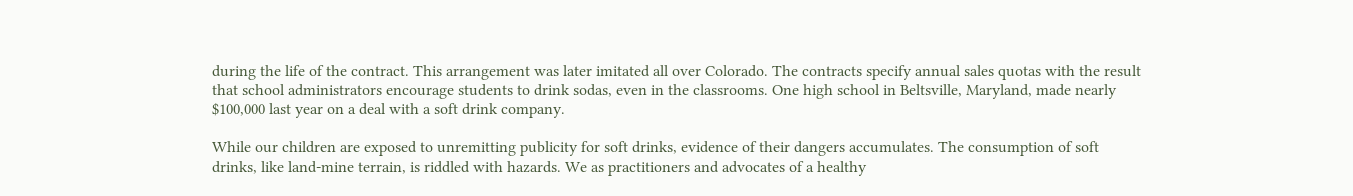during the life of the contract. This arrangement was later imitated all over Colorado. The contracts specify annual sales quotas with the result that school administrators encourage students to drink sodas, even in the classrooms. One high school in Beltsville, Maryland, made nearly $100,000 last year on a deal with a soft drink company.

While our children are exposed to unremitting publicity for soft drinks, evidence of their dangers accumulates. The consumption of soft drinks, like land‑mine terrain, is riddled with hazards. We as practitioners and advocates of a healthy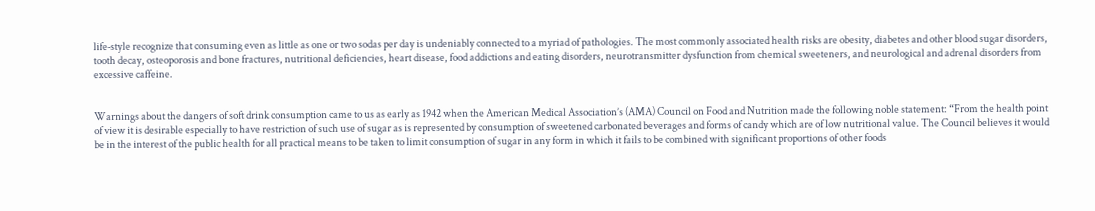life‑style recognize that consuming even as little as one or two sodas per day is undeniably connected to a myriad of pathologies. The most commonly associated health risks are obesity, diabetes and other blood sugar disorders, tooth decay, osteoporosis and bone fractures, nutritional deficiencies, heart disease, food addictions and eating disorders, neurotransmitter dysfunction from chemical sweeteners, and neurological and adrenal disorders from excessive caffeine.


Warnings about the dangers of soft drink consumption came to us as early as 1942 when the American Medical Association’s (AMA) Council on Food and Nutrition made the following noble statement: “From the health point of view it is desirable especially to have restriction of such use of sugar as is represented by consumption of sweetened carbonated beverages and forms of candy which are of low nutritional value. The Council believes it would be in the interest of the public health for all practical means to be taken to limit consumption of sugar in any form in which it fails to be combined with significant proportions of other foods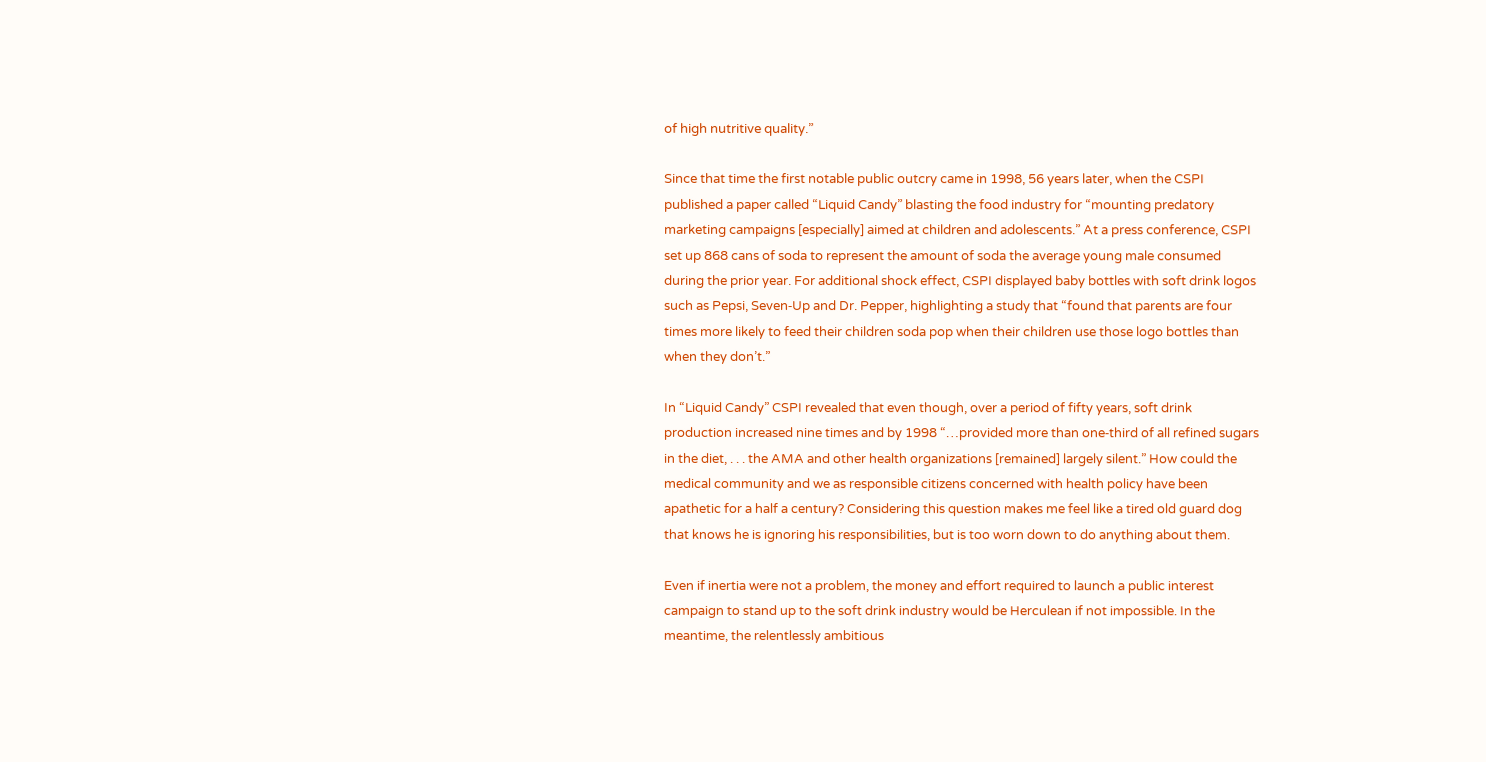of high nutritive quality.”

Since that time the first notable public outcry came in 1998, 56 years later, when the CSPI published a paper called “Liquid Candy” blasting the food industry for “mounting predatory marketing campaigns [especially] aimed at children and adolescents.” At a press conference, CSPI set up 868 cans of soda to represent the amount of soda the average young male consumed during the prior year. For additional shock effect, CSPI displayed baby bottles with soft drink logos such as Pepsi, Seven‑Up and Dr. Pepper, highlighting a study that “found that parents are four times more likely to feed their children soda pop when their children use those logo bottles than when they don’t.”

In “Liquid Candy” CSPI revealed that even though, over a period of fifty years, soft drink production increased nine times and by 1998 “…provided more than one‑third of all refined sugars in the diet, . . . the AMA and other health organizations [remained] largely silent.” How could the medical community and we as responsible citizens concerned with health policy have been apathetic for a half a century? Considering this question makes me feel like a tired old guard dog that knows he is ignoring his responsibilities, but is too worn down to do anything about them.

Even if inertia were not a problem, the money and effort required to launch a public interest campaign to stand up to the soft drink industry would be Herculean if not impossible. In the meantime, the relentlessly ambitious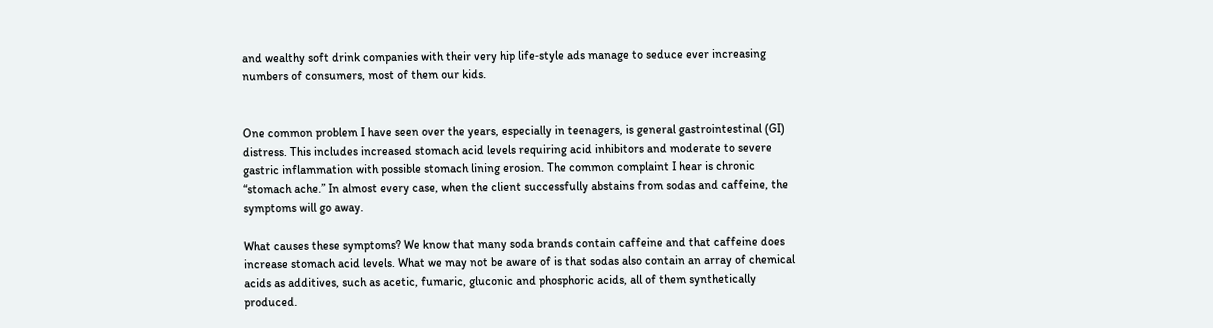and wealthy soft drink companies with their very hip life‑style ads manage to seduce ever increasing numbers of consumers, most of them our kids.


One common problem I have seen over the years, especially in teenagers, is general gastrointestinal (GI) distress. This includes increased stomach acid levels requiring acid inhibitors and moderate to severe gastric inflammation with possible stomach lining erosion. The common complaint I hear is chronic “stomach ache.” In almost every case, when the client successfully abstains from sodas and caffeine, the symptoms will go away.

What causes these symptoms? We know that many soda brands contain caffeine and that caffeine does increase stomach acid levels. What we may not be aware of is that sodas also contain an array of chemical acids as additives, such as acetic, fumaric, gluconic and phosphoric acids, all of them synthetically produced.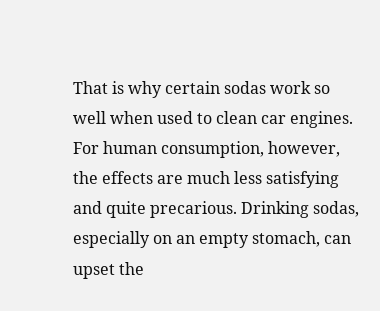That is why certain sodas work so well when used to clean car engines. For human consumption, however, the effects are much less satisfying and quite precarious. Drinking sodas, especially on an empty stomach, can upset the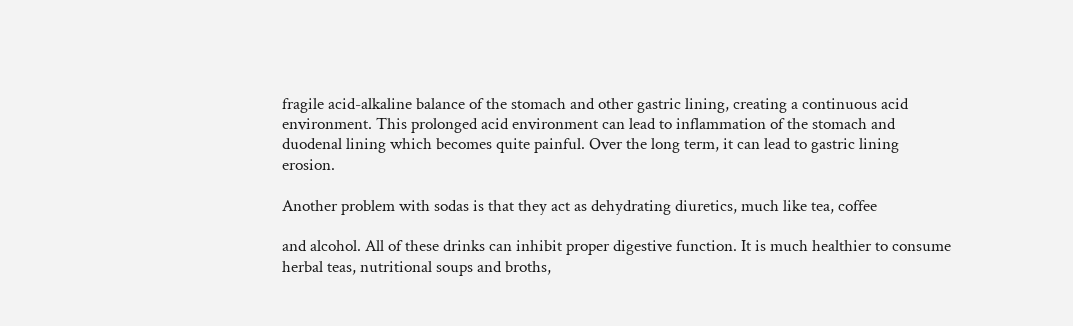fragile acid-alkaline balance of the stomach and other gastric lining, creating a continuous acid environment. This prolonged acid environment can lead to inflammation of the stomach and duodenal lining which becomes quite painful. Over the long term, it can lead to gastric lining erosion.

Another problem with sodas is that they act as dehydrating diuretics, much like tea, coffee

and alcohol. All of these drinks can inhibit proper digestive function. It is much healthier to consume herbal teas, nutritional soups and broths,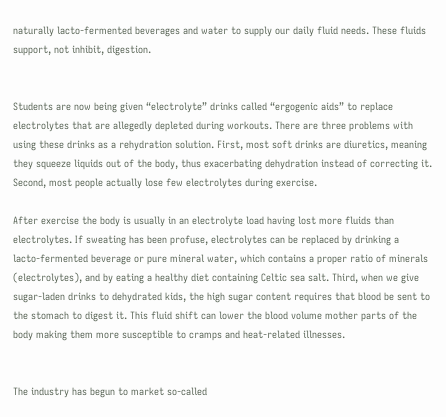naturally lacto‑fermented beverages and water to supply our daily fluid needs. These fluids support, not inhibit, digestion.


Students are now being given “electrolyte” drinks called “ergogenic aids” to replace electrolytes that are allegedly depleted during workouts. There are three problems with using these drinks as a rehydration solution. First, most soft drinks are diuretics, meaning they squeeze liquids out of the body, thus exacerbating dehydration instead of correcting it. Second, most people actually lose few electrolytes during exercise.

After exercise the body is usually in an electrolyte load having lost more fluids than electrolytes. If sweating has been profuse, electrolytes can be replaced by drinking a lacto‑fermented beverage or pure mineral water, which contains a proper ratio of minerals (electrolytes), and by eating a healthy diet containing Celtic sea salt. Third, when we give sugar‑laden drinks to dehydrated kids, the high sugar content requires that blood be sent to the stomach to digest it. This fluid shift can lower the blood volume mother parts of the body making them more susceptible to cramps and heat‑related illnesses.


The industry has begun to market so‑called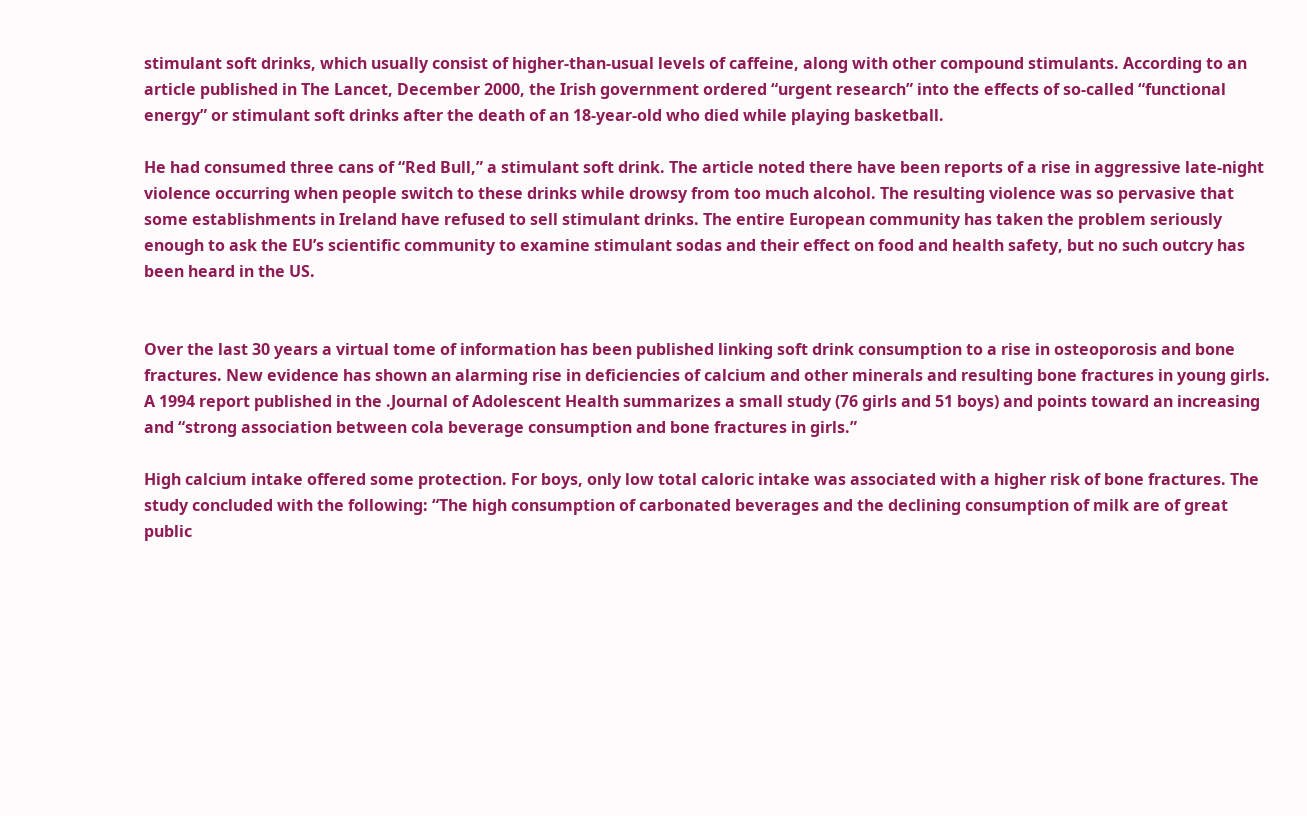stimulant soft drinks, which usually consist of higher‑than‑usual levels of caffeine, along with other compound stimulants. According to an article published in The Lancet, December 2000, the Irish government ordered “urgent research” into the effects of so‑called “functional energy” or stimulant soft drinks after the death of an 18‑year‑old who died while playing basketball.

He had consumed three cans of “Red Bull,” a stimulant soft drink. The article noted there have been reports of a rise in aggressive late‑night violence occurring when people switch to these drinks while drowsy from too much alcohol. The resulting violence was so pervasive that some establishments in Ireland have refused to sell stimulant drinks. The entire European community has taken the problem seriously enough to ask the EU’s scientific community to examine stimulant sodas and their effect on food and health safety, but no such outcry has been heard in the US.


Over the last 30 years a virtual tome of information has been published linking soft drink consumption to a rise in osteoporosis and bone fractures. New evidence has shown an alarming rise in deficiencies of calcium and other minerals and resulting bone fractures in young girls. A 1994 report published in the .Journal of Adolescent Health summarizes a small study (76 girls and 51 boys) and points toward an increasing and “strong association between cola beverage consumption and bone fractures in girls.”

High calcium intake offered some protection. For boys, only low total caloric intake was associated with a higher risk of bone fractures. The study concluded with the following: “The high consumption of carbonated beverages and the declining consumption of milk are of great public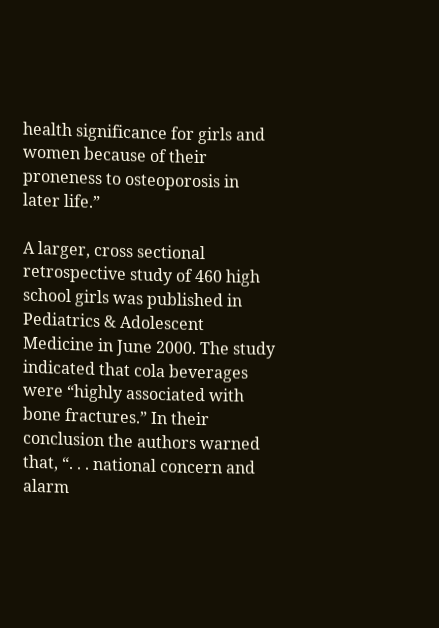health significance for girls and women because of their proneness to osteoporosis in later life.”

A larger, cross sectional retrospective study of 460 high school girls was published in Pediatrics & Adolescent Medicine in June 2000. The study indicated that cola beverages were “highly associated with bone fractures.” In their conclusion the authors warned that, “. . . national concern and alarm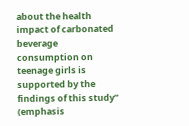about the health impact of carbonated beverage consumption on teenage girls is supported by the findings of this study” (emphasis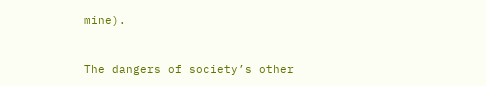mine).


The dangers of society’s other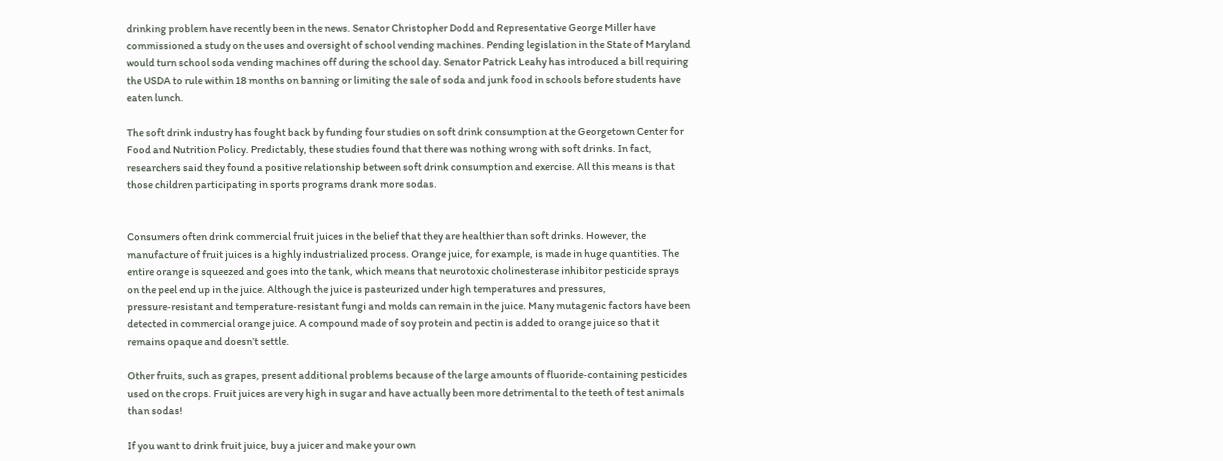drinking problem have recently been in the news. Senator Christopher Dodd and Representative George Miller have commissioned a study on the uses and oversight of school vending machines. Pending legislation in the State of Maryland would turn school soda vending machines off during the school day. Senator Patrick Leahy has introduced a bill requiring the USDA to rule within 18 months on banning or limiting the sale of soda and junk food in schools before students have eaten lunch.

The soft drink industry has fought back by funding four studies on soft drink consumption at the Georgetown Center for Food and Nutrition Policy. Predictably, these studies found that there was nothing wrong with soft drinks. In fact, researchers said they found a positive relationship between soft drink consumption and exercise. All this means is that those children participating in sports programs drank more sodas.


Consumers often drink commercial fruit juices in the belief that they are healthier than soft drinks. However, the manufacture of fruit juices is a highly industrialized process. Orange juice, for example, is made in huge quantities. The entire orange is squeezed and goes into the tank, which means that neurotoxic cholinesterase inhibitor pesticide sprays on the peel end up in the juice. Although the juice is pasteurized under high temperatures and pressures, pressure‑resistant and temperature‑resistant fungi and molds can remain in the juice. Many mutagenic factors have been detected in commercial orange juice. A compound made of soy protein and pectin is added to orange juice so that it remains opaque and doesn’t settle.

Other fruits, such as grapes, present additional problems because of the large amounts of fluoride‑containing pesticides used on the crops. Fruit juices are very high in sugar and have actually been more detrimental to the teeth of test animals than sodas!

If you want to drink fruit juice, buy a juicer and make your own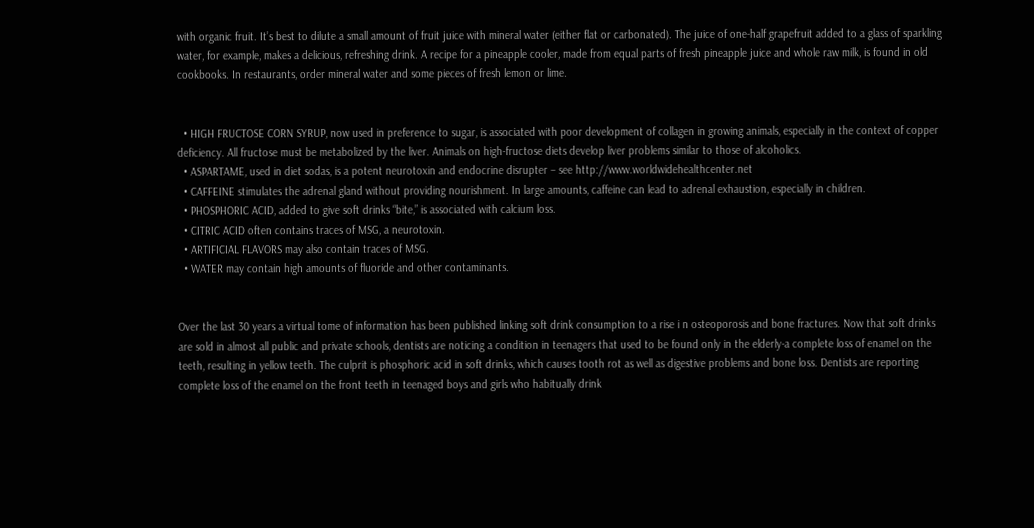with organic fruit. It’s best to dilute a small amount of fruit juice with mineral water (either flat or carbonated). The juice of one‑half grapefruit added to a glass of sparkling water, for example, makes a delicious, refreshing drink. A recipe for a pineapple cooler, made from equal parts of fresh pineapple juice and whole raw milk, is found in old cookbooks. In restaurants, order mineral water and some pieces of fresh lemon or lime.


  • HIGH FRUCTOSE CORN SYRUP, now used in preference to sugar, is associated with poor development of collagen in growing animals, especially in the context of copper deficiency. All fructose must be metabolized by the liver. Animals on high‑fructose diets develop liver problems similar to those of alcoholics.
  • ASPARTAME, used in diet sodas, is a potent neurotoxin and endocrine disrupter – see http://www.worldwidehealthcenter.net
  • CAFFEINE stimulates the adrenal gland without providing nourishment. In large amounts, caffeine can lead to adrenal exhaustion, especially in children.
  • PHOSPHORIC ACID, added to give soft drinks “bite,” is associated with calcium loss.
  • CITRIC ACID often contains traces of MSG, a neurotoxin.
  • ARTIFICIAL FLAVORS may also contain traces of MSG.
  • WATER may contain high amounts of fluoride and other contaminants.


Over the last 30 years a virtual tome of information has been published linking soft drink consumption to a rise i n osteoporosis and bone fractures. Now that soft drinks are sold in almost all public and private schools, dentists are noticing a condition in teenagers that used to be found only in the elderly‑a complete loss of enamel on the teeth, resulting in yellow teeth. The culprit is phosphoric acid in soft drinks, which causes tooth rot as well as digestive problems and bone loss. Dentists are reporting complete loss of the enamel on the front teeth in teenaged boys and girls who habitually drink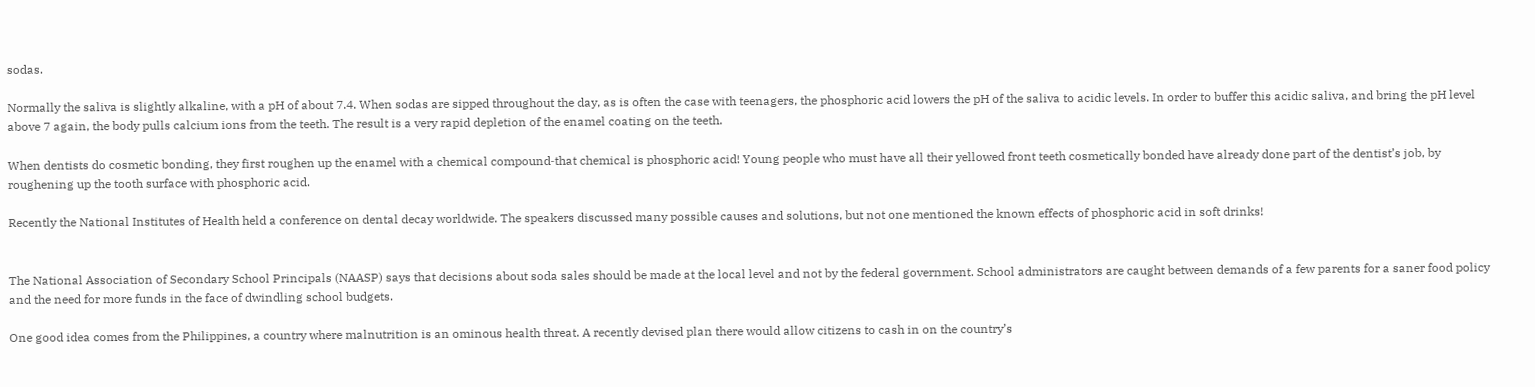sodas.

Normally the saliva is slightly alkaline, with a pH of about 7.4. When sodas are sipped throughout the day, as is often the case with teenagers, the phosphoric acid lowers the pH of the saliva to acidic levels. In order to buffer this acidic saliva, and bring the pH level above 7 again, the body pulls calcium ions from the teeth. The result is a very rapid depletion of the enamel coating on the teeth.

When dentists do cosmetic bonding, they first roughen up the enamel with a chemical compound‑that chemical is phosphoric acid! Young people who must have all their yellowed front teeth cosmetically bonded have already done part of the dentist’s job, by roughening up the tooth surface with phosphoric acid.

Recently the National Institutes of Health held a conference on dental decay worldwide. The speakers discussed many possible causes and solutions, but not one mentioned the known effects of phosphoric acid in soft drinks!


The National Association of Secondary School Principals (NAASP) says that decisions about soda sales should be made at the local level and not by the federal government. School administrators are caught between demands of a few parents for a saner food policy and the need for more funds in the face of dwindling school budgets.

One good idea comes from the Philippines, a country where malnutrition is an ominous health threat. A recently devised plan there would allow citizens to cash in on the country’s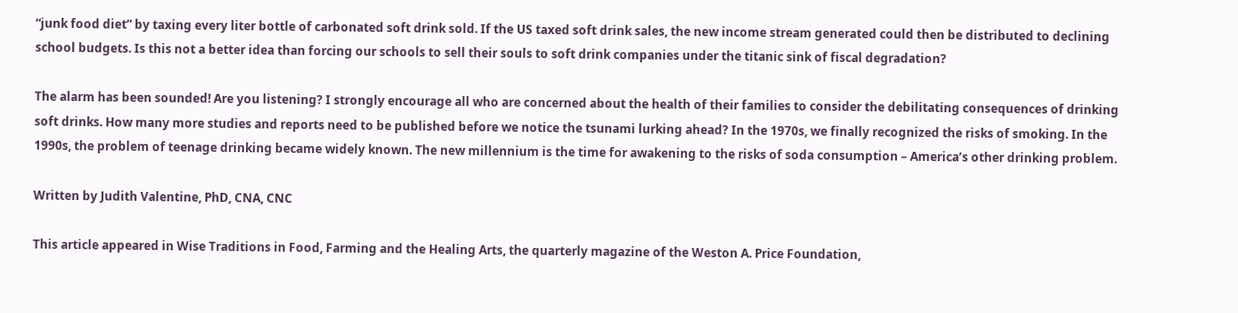“junk food diet” by taxing every liter bottle of carbonated soft drink sold. If the US taxed soft drink sales, the new income stream generated could then be distributed to declining school budgets. Is this not a better idea than forcing our schools to sell their souls to soft drink companies under the titanic sink of fiscal degradation?

The alarm has been sounded! Are you listening? I strongly encourage all who are concerned about the health of their families to consider the debilitating consequences of drinking soft drinks. How many more studies and reports need to be published before we notice the tsunami lurking ahead? In the 1970s, we finally recognized the risks of smoking. In the 1990s, the problem of teenage drinking became widely known. The new millennium is the time for awakening to the risks of soda consumption – America’s other drinking problem.

Written by Judith Valentine, PhD, CNA, CNC

This article appeared in Wise Traditions in Food, Farming and the Healing Arts, the quarterly magazine of the Weston A. Price Foundation,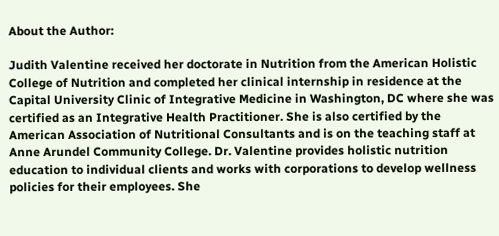About the Author:

Judith Valentine received her doctorate in Nutrition from the American Holistic College of Nutrition and completed her clinical internship in residence at the Capital University Clinic of Integrative Medicine in Washington, DC where she was certified as an Integrative Health Practitioner. She is also certified by the American Association of Nutritional Consultants and is on the teaching staff at Anne Arundel Community College. Dr. Valentine provides holistic nutrition education to individual clients and works with corporations to develop wellness policies for their employees. She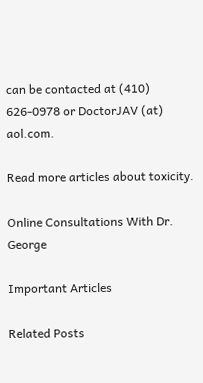can be contacted at (410) 626-0978 or DoctorJAV (at) aol.com.

Read more articles about toxicity.

Online Consultations With Dr. George

Important Articles

Related Posts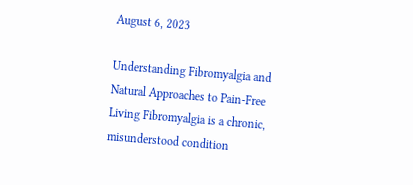August 6, 2023

Understanding Fibromyalgia and Natural Approaches to Pain-Free Living Fibromyalgia is a chronic, misunderstood condition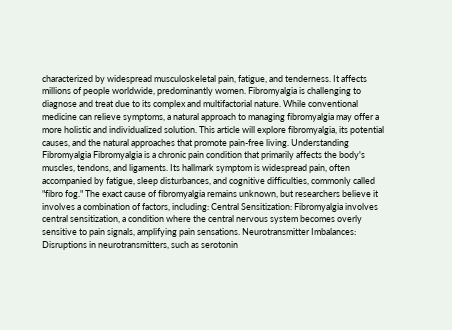characterized by widespread musculoskeletal pain, fatigue, and tenderness. It affects millions of people worldwide, predominantly women. Fibromyalgia is challenging to diagnose and treat due to its complex and multifactorial nature. While conventional medicine can relieve symptoms, a natural approach to managing fibromyalgia may offer a more holistic and individualized solution. This article will explore fibromyalgia, its potential causes, and the natural approaches that promote pain-free living. Understanding Fibromyalgia Fibromyalgia is a chronic pain condition that primarily affects the body's muscles, tendons, and ligaments. Its hallmark symptom is widespread pain, often accompanied by fatigue, sleep disturbances, and cognitive difficulties, commonly called "fibro fog." The exact cause of fibromyalgia remains unknown, but researchers believe it involves a combination of factors, including: Central Sensitization: Fibromyalgia involves central sensitization, a condition where the central nervous system becomes overly sensitive to pain signals, amplifying pain sensations. Neurotransmitter Imbalances: Disruptions in neurotransmitters, such as serotonin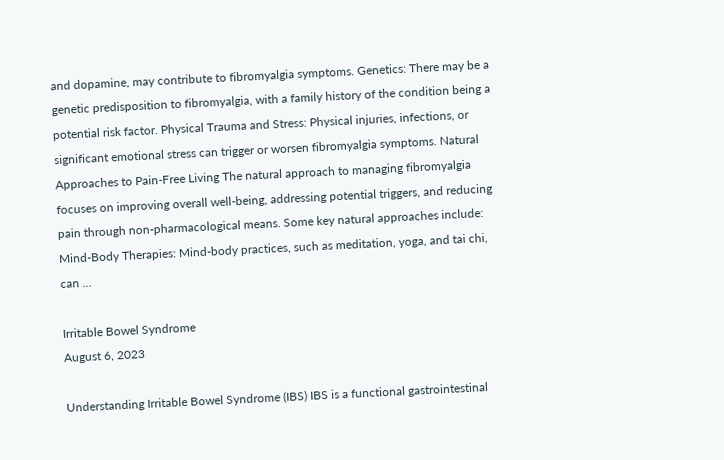and dopamine, may contribute to fibromyalgia symptoms. Genetics: There may be a genetic predisposition to fibromyalgia, with a family history of the condition being a potential risk factor. Physical Trauma and Stress: Physical injuries, infections, or significant emotional stress can trigger or worsen fibromyalgia symptoms. Natural Approaches to Pain-Free Living The natural approach to managing fibromyalgia focuses on improving overall well-being, addressing potential triggers, and reducing pain through non-pharmacological means. Some key natural approaches include: Mind-Body Therapies: Mind-body practices, such as meditation, yoga, and tai chi, can …

Irritable Bowel Syndrome
August 6, 2023

Understanding Irritable Bowel Syndrome (IBS) IBS is a functional gastrointestinal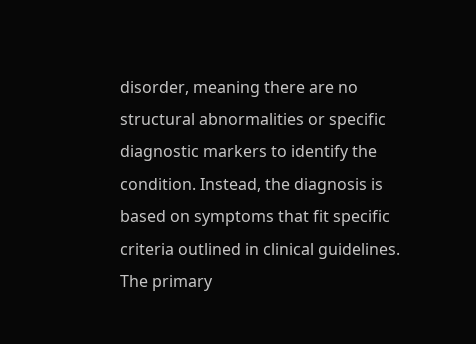disorder, meaning there are no structural abnormalities or specific diagnostic markers to identify the condition. Instead, the diagnosis is based on symptoms that fit specific criteria outlined in clinical guidelines. The primary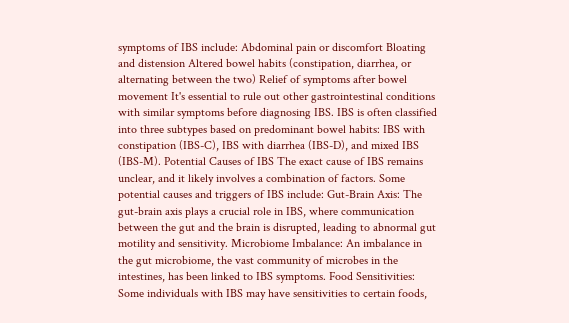symptoms of IBS include: Abdominal pain or discomfort Bloating and distension Altered bowel habits (constipation, diarrhea, or alternating between the two) Relief of symptoms after bowel movement It's essential to rule out other gastrointestinal conditions with similar symptoms before diagnosing IBS. IBS is often classified into three subtypes based on predominant bowel habits: IBS with constipation (IBS-C), IBS with diarrhea (IBS-D), and mixed IBS (IBS-M). Potential Causes of IBS The exact cause of IBS remains unclear, and it likely involves a combination of factors. Some potential causes and triggers of IBS include: Gut-Brain Axis: The gut-brain axis plays a crucial role in IBS, where communication between the gut and the brain is disrupted, leading to abnormal gut motility and sensitivity. Microbiome Imbalance: An imbalance in the gut microbiome, the vast community of microbes in the intestines, has been linked to IBS symptoms. Food Sensitivities: Some individuals with IBS may have sensitivities to certain foods,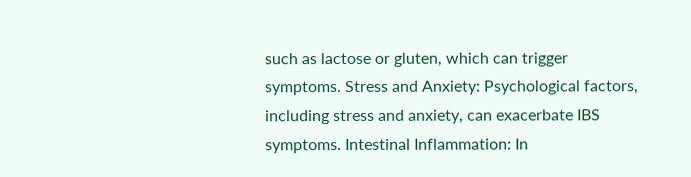such as lactose or gluten, which can trigger symptoms. Stress and Anxiety: Psychological factors, including stress and anxiety, can exacerbate IBS symptoms. Intestinal Inflammation: In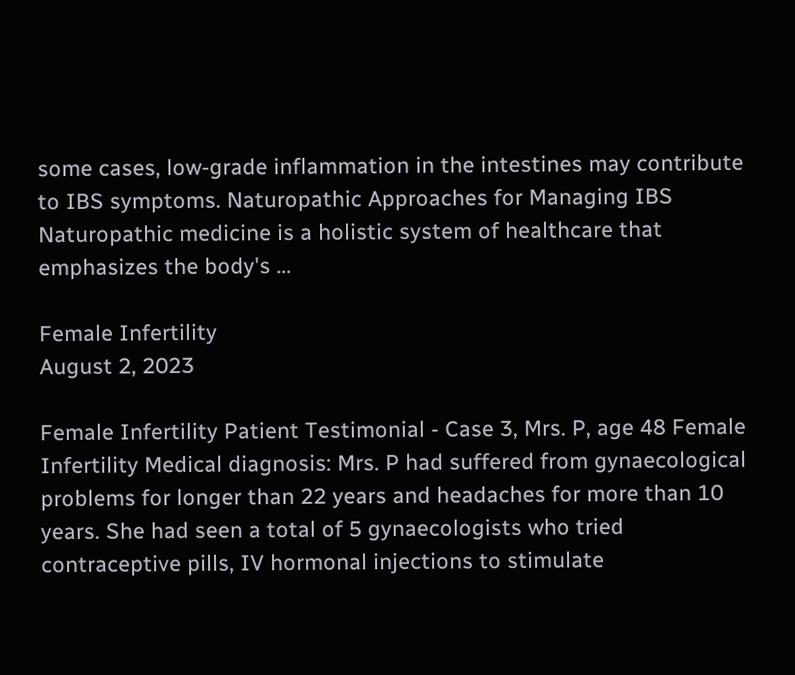some cases, low-grade inflammation in the intestines may contribute to IBS symptoms. Naturopathic Approaches for Managing IBS Naturopathic medicine is a holistic system of healthcare that emphasizes the body's …

Female Infertility
August 2, 2023

Female Infertility Patient Testimonial - Case 3, Mrs. P, age 48 Female Infertility Medical diagnosis: Mrs. P had suffered from gynaecological problems for longer than 22 years and headaches for more than 10 years. She had seen a total of 5 gynaecologists who tried contraceptive pills, IV hormonal injections to stimulate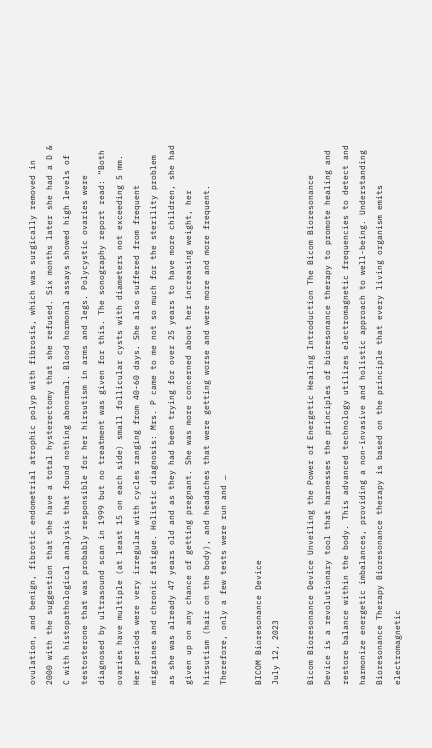ovulation, and benign, fibrotic endometrial atrophic polyp with fibrosis, which was surgically removed in 2000 with the suggestion that she have a total hysterectomy that she refused. Six months later she had a D & C with histopathological analysis that found nothing abnormal. Blood hormonal assays showed high levels of testosterone that was probably responsible for her hirsutism in arms and legs. Polycystic ovaries were diagnosed by ultrasound scan in 1999 but no treatment was given for this. The sonography report read: “Both ovaries have multiple (at least 15 on each side) small follicular cysts with diameters not exceeding 5 mm. Her periods were very irregular with cycles ranging from 40-60 days. She also suffered from frequent migraines and chronic fatigue. Holistic diagnosis: Mrs. P came to me not so much for the sterility problem as she was already 47 years old and as they had been trying for over 25 years to have more children, she had given up on any chance of getting pregnant. She was more concerned about her increasing weight, her hirsutism (hair on the body), and headaches that were getting worse and were more and more frequent. Therefore, only a few tests were run and …

BICOM Bioresonance Device
July 12, 2023

Bicom Bioresonance Device Unveiling the Power of Energetic Healing Introduction The Bicom Bioresonance Device is a revolutionary tool that harnesses the principles of bioresonance therapy to promote healing and restore balance within the body. This advanced technology utilizes electromagnetic frequencies to detect and harmonize energetic imbalances, providing a non-invasive and holistic approach to well-being. Understanding Bioresonance Therapy Bioresonance therapy is based on the principle that every living organism emits electromagnetic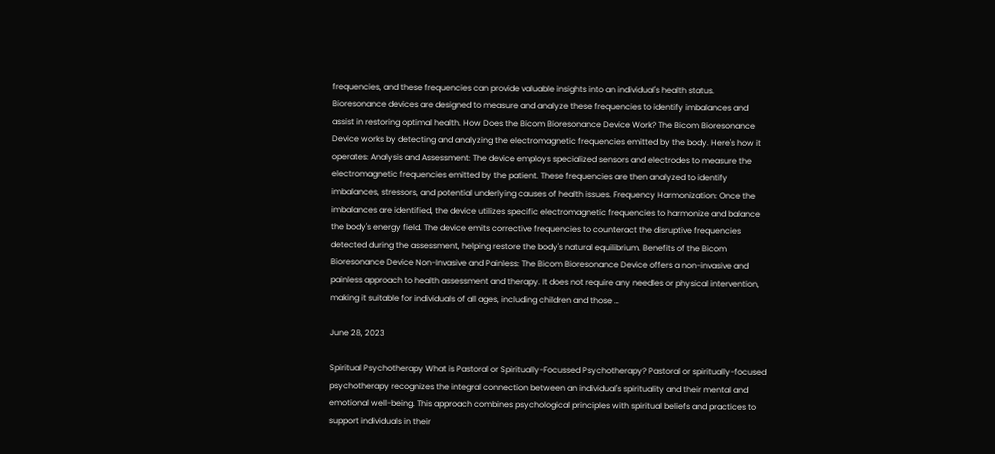frequencies, and these frequencies can provide valuable insights into an individual's health status. Bioresonance devices are designed to measure and analyze these frequencies to identify imbalances and assist in restoring optimal health. How Does the Bicom Bioresonance Device Work? The Bicom Bioresonance Device works by detecting and analyzing the electromagnetic frequencies emitted by the body. Here's how it operates: Analysis and Assessment: The device employs specialized sensors and electrodes to measure the electromagnetic frequencies emitted by the patient. These frequencies are then analyzed to identify imbalances, stressors, and potential underlying causes of health issues. Frequency Harmonization: Once the imbalances are identified, the device utilizes specific electromagnetic frequencies to harmonize and balance the body's energy field. The device emits corrective frequencies to counteract the disruptive frequencies detected during the assessment, helping restore the body's natural equilibrium. Benefits of the Bicom Bioresonance Device Non-Invasive and Painless: The Bicom Bioresonance Device offers a non-invasive and painless approach to health assessment and therapy. It does not require any needles or physical intervention, making it suitable for individuals of all ages, including children and those …

June 28, 2023

Spiritual Psychotherapy What is Pastoral or Spiritually-Focussed Psychotherapy? Pastoral or spiritually-focused psychotherapy recognizes the integral connection between an individual's spirituality and their mental and emotional well-being. This approach combines psychological principles with spiritual beliefs and practices to support individuals in their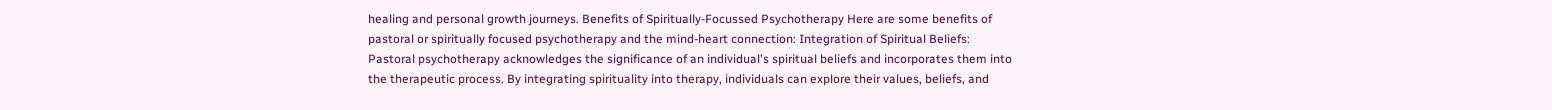healing and personal growth journeys. Benefits of Spiritually-Focussed Psychotherapy Here are some benefits of pastoral or spiritually focused psychotherapy and the mind-heart connection: Integration of Spiritual Beliefs: Pastoral psychotherapy acknowledges the significance of an individual's spiritual beliefs and incorporates them into the therapeutic process. By integrating spirituality into therapy, individuals can explore their values, beliefs, and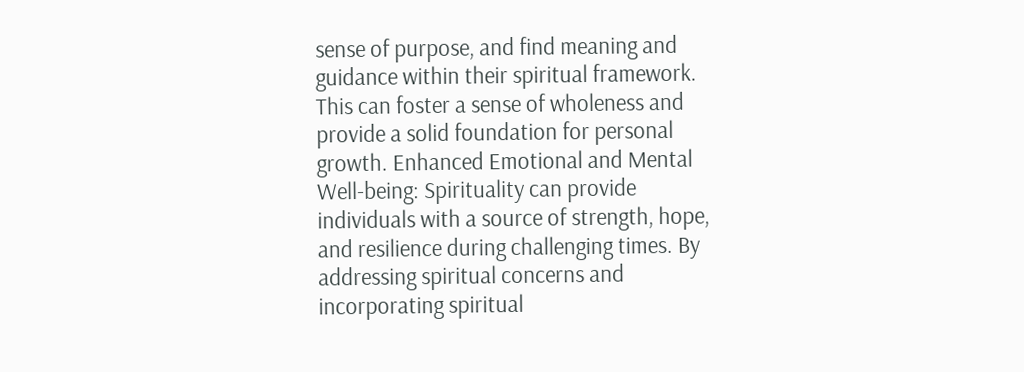sense of purpose, and find meaning and guidance within their spiritual framework. This can foster a sense of wholeness and provide a solid foundation for personal growth. Enhanced Emotional and Mental Well-being: Spirituality can provide individuals with a source of strength, hope, and resilience during challenging times. By addressing spiritual concerns and incorporating spiritual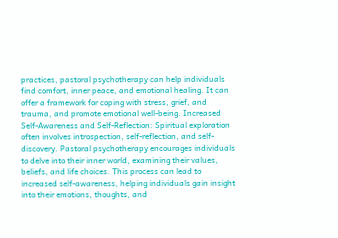practices, pastoral psychotherapy can help individuals find comfort, inner peace, and emotional healing. It can offer a framework for coping with stress, grief, and trauma, and promote emotional well-being. Increased Self-Awareness and Self-Reflection: Spiritual exploration often involves introspection, self-reflection, and self-discovery. Pastoral psychotherapy encourages individuals to delve into their inner world, examining their values, beliefs, and life choices. This process can lead to increased self-awareness, helping individuals gain insight into their emotions, thoughts, and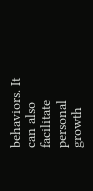behaviors. It can also facilitate personal growth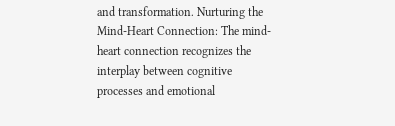and transformation. Nurturing the Mind-Heart Connection: The mind-heart connection recognizes the interplay between cognitive processes and emotional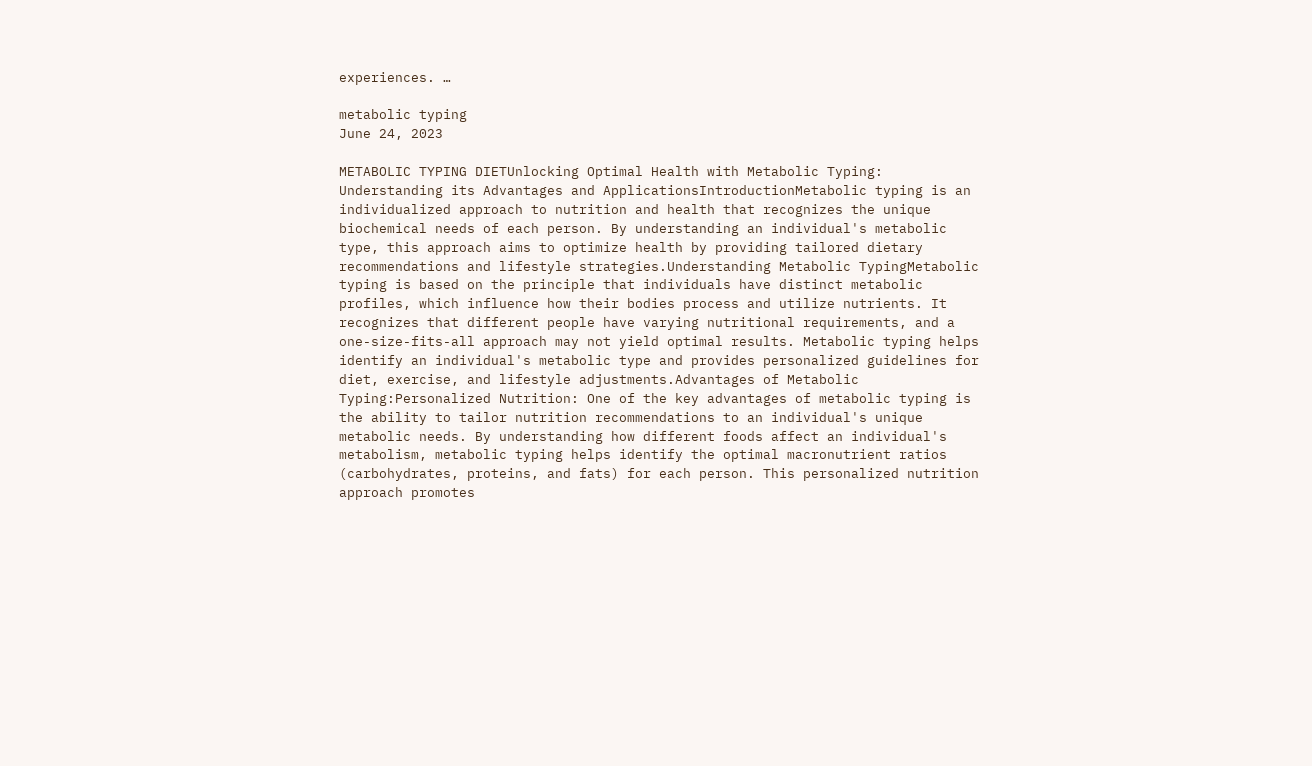experiences. …

metabolic typing
June 24, 2023

METABOLIC TYPING DIETUnlocking Optimal Health with Metabolic Typing: Understanding its Advantages and ApplicationsIntroductionMetabolic typing is an individualized approach to nutrition and health that recognizes the unique biochemical needs of each person. By understanding an individual's metabolic type, this approach aims to optimize health by providing tailored dietary recommendations and lifestyle strategies.Understanding Metabolic TypingMetabolic typing is based on the principle that individuals have distinct metabolic profiles, which influence how their bodies process and utilize nutrients. It recognizes that different people have varying nutritional requirements, and a one-size-fits-all approach may not yield optimal results. Metabolic typing helps identify an individual's metabolic type and provides personalized guidelines for diet, exercise, and lifestyle adjustments.Advantages of Metabolic Typing:Personalized Nutrition: One of the key advantages of metabolic typing is the ability to tailor nutrition recommendations to an individual's unique metabolic needs. By understanding how different foods affect an individual's metabolism, metabolic typing helps identify the optimal macronutrient ratios (carbohydrates, proteins, and fats) for each person. This personalized nutrition approach promotes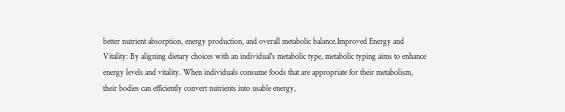better nutrient absorption, energy production, and overall metabolic balance.Improved Energy and Vitality: By aligning dietary choices with an individual's metabolic type, metabolic typing aims to enhance energy levels and vitality. When individuals consume foods that are appropriate for their metabolism, their bodies can efficiently convert nutrients into usable energy,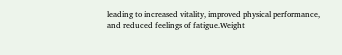leading to increased vitality, improved physical performance, and reduced feelings of fatigue.Weight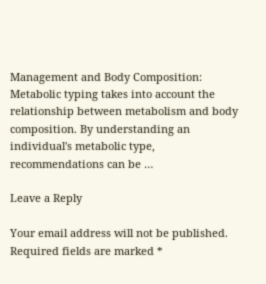Management and Body Composition: Metabolic typing takes into account the relationship between metabolism and body composition. By understanding an individual's metabolic type, recommendations can be …

Leave a Reply

Your email address will not be published. Required fields are marked *